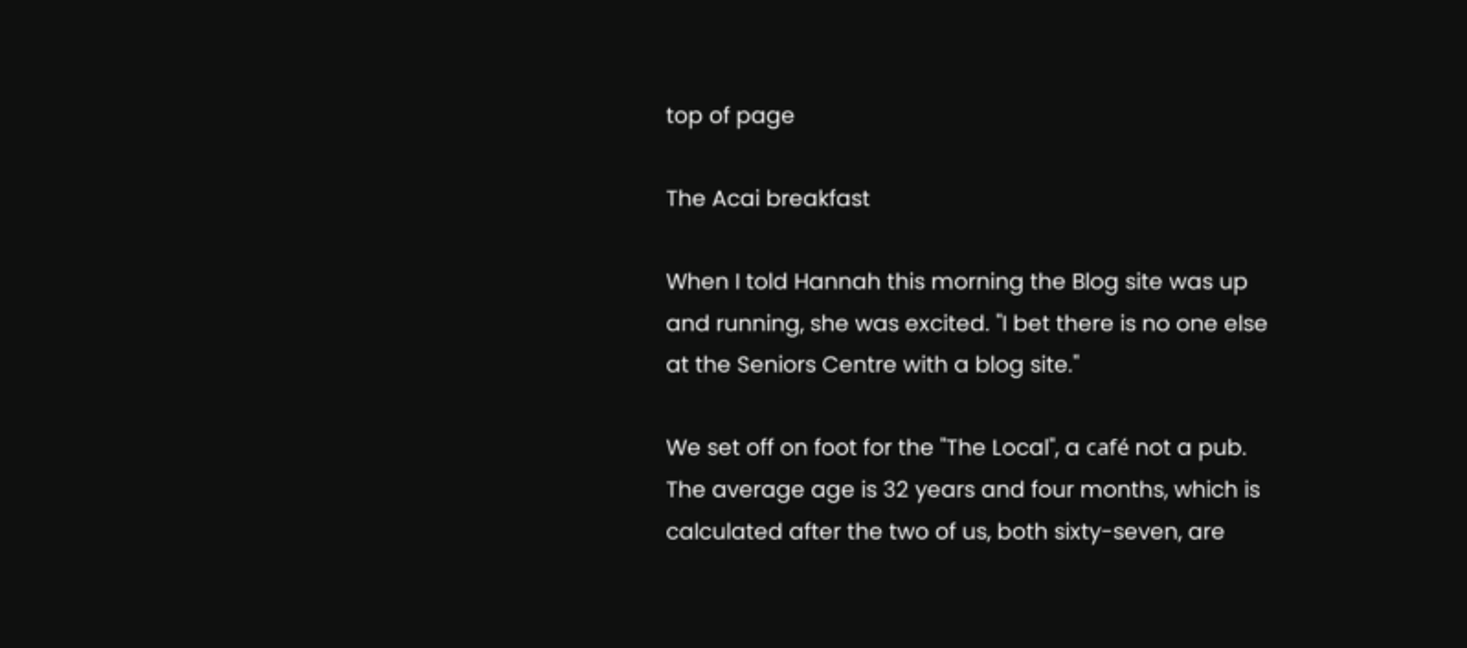top of page

The Acai breakfast

When I told Hannah this morning the Blog site was up and running, she was excited. "I bet there is no one else at the Seniors Centre with a blog site."

We set off on foot for the "The Local", a café not a pub. The average age is 32 years and four months, which is calculated after the two of us, both sixty-seven, are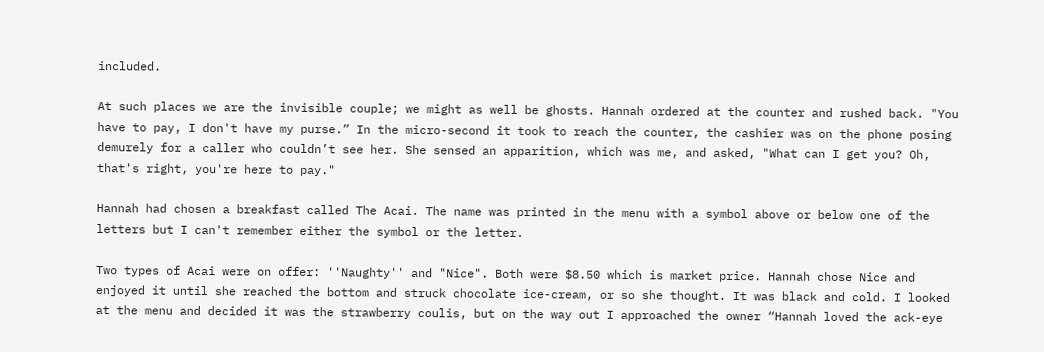included.

At such places we are the invisible couple; we might as well be ghosts. Hannah ordered at the counter and rushed back. "You have to pay, I don't have my purse.” In the micro-second it took to reach the counter, the cashier was on the phone posing demurely for a caller who couldn’t see her. She sensed an apparition, which was me, and asked, "What can I get you? Oh, that's right, you're here to pay."

Hannah had chosen a breakfast called The Acai. The name was printed in the menu with a symbol above or below one of the letters but I can't remember either the symbol or the letter.

Two types of Acai were on offer: ''Naughty'' and "Nice". Both were $8.50 which is market price. Hannah chose Nice and enjoyed it until she reached the bottom and struck chocolate ice-cream, or so she thought. It was black and cold. I looked at the menu and decided it was the strawberry coulis, but on the way out I approached the owner “Hannah loved the ack-eye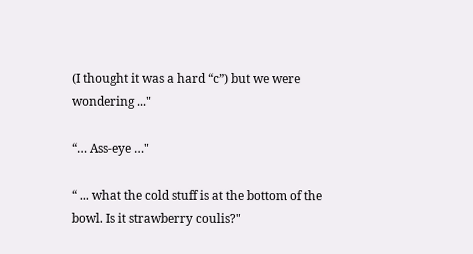(I thought it was a hard “c”) but we were wondering ..."

“… Ass-eye …"

“ ... what the cold stuff is at the bottom of the bowl. Is it strawberry coulis?"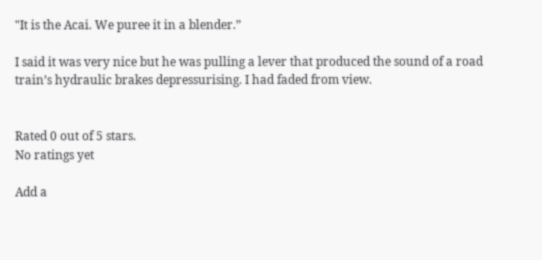"It is the Acai. We puree it in a blender.”

I said it was very nice but he was pulling a lever that produced the sound of a road train’s hydraulic brakes depressurising. I had faded from view.


Rated 0 out of 5 stars.
No ratings yet

Add a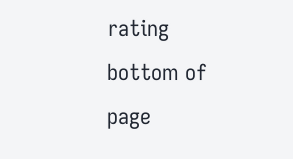rating
bottom of page